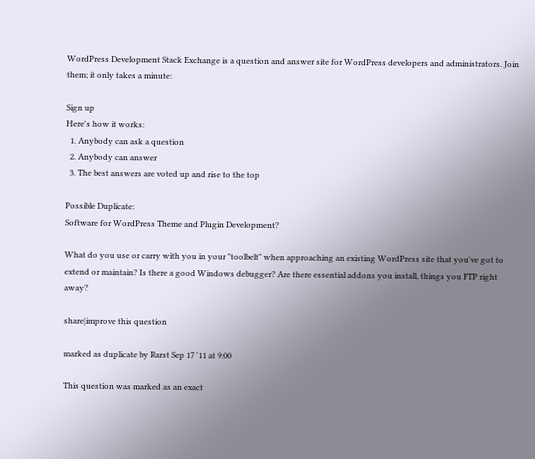WordPress Development Stack Exchange is a question and answer site for WordPress developers and administrators. Join them; it only takes a minute:

Sign up
Here's how it works:
  1. Anybody can ask a question
  2. Anybody can answer
  3. The best answers are voted up and rise to the top

Possible Duplicate:
Software for WordPress Theme and Plugin Development?

What do you use or carry with you in your "toolbelt" when approaching an existing WordPress site that you've got to extend or maintain? Is there a good Windows debugger? Are there essential addons you install, things you FTP right away?

share|improve this question

marked as duplicate by Rarst Sep 17 '11 at 9:00

This question was marked as an exact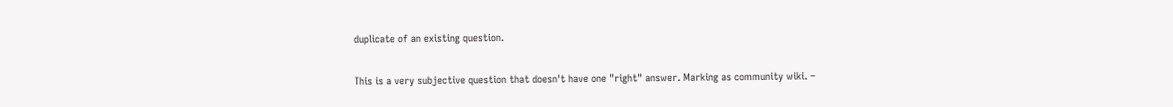duplicate of an existing question.

This is a very subjective question that doesn't have one "right" answer. Marking as community wiki. –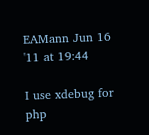EAMann Jun 16 '11 at 19:44

I use xdebug for php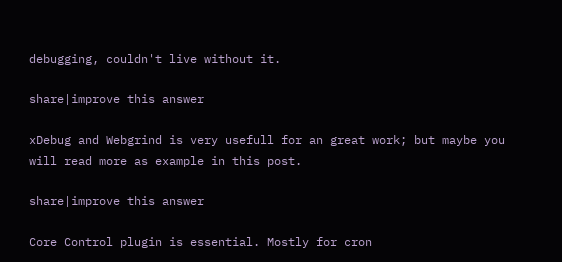debugging, couldn't live without it.

share|improve this answer

xDebug and Webgrind is very usefull for an great work; but maybe you will read more as example in this post.

share|improve this answer

Core Control plugin is essential. Mostly for cron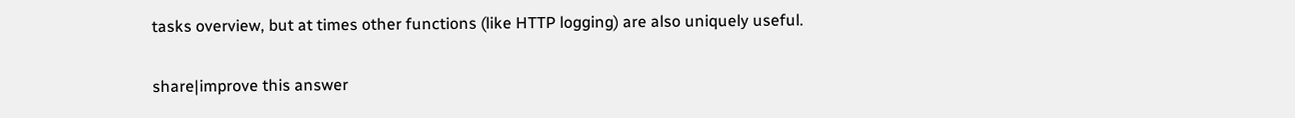tasks overview, but at times other functions (like HTTP logging) are also uniquely useful.

share|improve this answer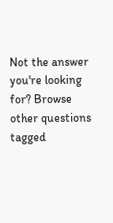Not the answer you're looking for? Browse other questions tagged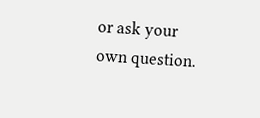or ask your own question.